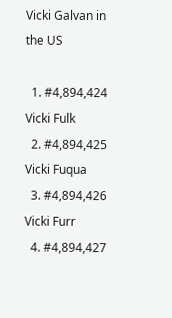Vicki Galvan in the US

  1. #4,894,424 Vicki Fulk
  2. #4,894,425 Vicki Fuqua
  3. #4,894,426 Vicki Furr
  4. #4,894,427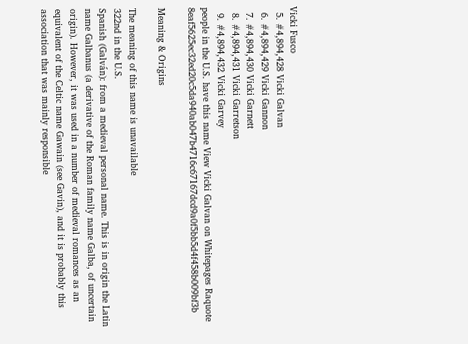Vicki Fusco
  5. #4,894,428 Vicki Galvan
  6. #4,894,429 Vicki Gannon
  7. #4,894,430 Vicki Garnett
  8. #4,894,431 Vicki Garretson
  9. #4,894,432 Vicki Garvey
people in the U.S. have this name View Vicki Galvan on Whitepages Raquote 8eaf5625ec32ed20c5da940ab047b4716c67167dcd9a0f5bb5d4f458b009bf3b

Meaning & Origins

The meaning of this name is unavailable
322nd in the U.S.
Spanish (Galván): from a medieval personal name. This is in origin the Latin name Galbanus (a derivative of the Roman family name Galba, of uncertain origin). However, it was used in a number of medieval romances as an equivalent of the Celtic name Gawain (see Gavin), and it is probably this association that was mainly responsible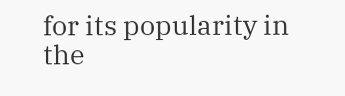for its popularity in the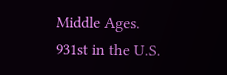Middle Ages.
931st in the U.S.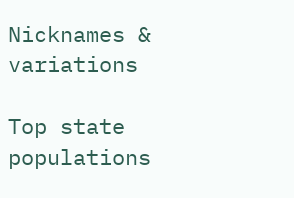Nicknames & variations

Top state populations